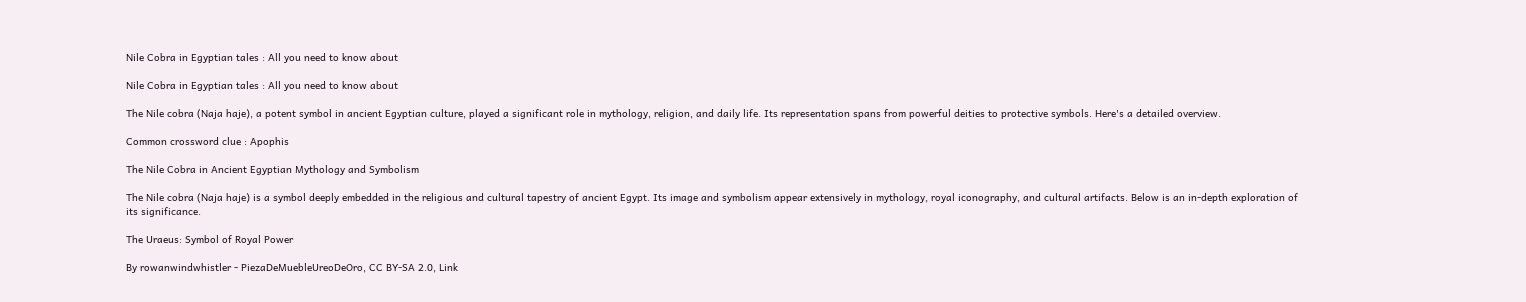Nile Cobra in Egyptian tales : All you need to know about

Nile Cobra in Egyptian tales : All you need to know about

The Nile cobra (Naja haje), a potent symbol in ancient Egyptian culture, played a significant role in mythology, religion, and daily life. Its representation spans from powerful deities to protective symbols. Here's a detailed overview.

Common crossword clue : Apophis

The Nile Cobra in Ancient Egyptian Mythology and Symbolism

The Nile cobra (Naja haje) is a symbol deeply embedded in the religious and cultural tapestry of ancient Egypt. Its image and symbolism appear extensively in mythology, royal iconography, and cultural artifacts. Below is an in-depth exploration of its significance.

The Uraeus: Symbol of Royal Power

By rowanwindwhistler - PiezaDeMuebleUreoDeOro, CC BY-SA 2.0, Link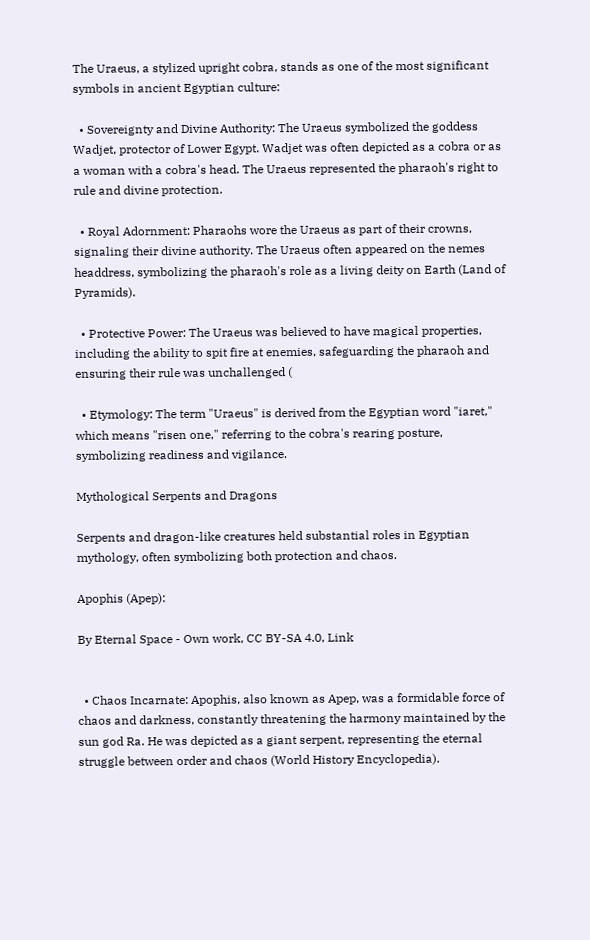The Uraeus, a stylized upright cobra, stands as one of the most significant symbols in ancient Egyptian culture:

  • Sovereignty and Divine Authority: The Uraeus symbolized the goddess Wadjet, protector of Lower Egypt. Wadjet was often depicted as a cobra or as a woman with a cobra's head. The Uraeus represented the pharaoh's right to rule and divine protection.

  • Royal Adornment: Pharaohs wore the Uraeus as part of their crowns, signaling their divine authority. The Uraeus often appeared on the nemes headdress, symbolizing the pharaoh's role as a living deity on Earth (Land of Pyramids).

  • Protective Power: The Uraeus was believed to have magical properties, including the ability to spit fire at enemies, safeguarding the pharaoh and ensuring their rule was unchallenged (

  • Etymology: The term "Uraeus" is derived from the Egyptian word "iaret," which means "risen one," referring to the cobra's rearing posture, symbolizing readiness and vigilance.

Mythological Serpents and Dragons

Serpents and dragon-like creatures held substantial roles in Egyptian mythology, often symbolizing both protection and chaos.

Apophis (Apep):

By Eternal Space - Own work, CC BY-SA 4.0, Link


  • Chaos Incarnate: Apophis, also known as Apep, was a formidable force of chaos and darkness, constantly threatening the harmony maintained by the sun god Ra. He was depicted as a giant serpent, representing the eternal struggle between order and chaos (World History Encyclopedia).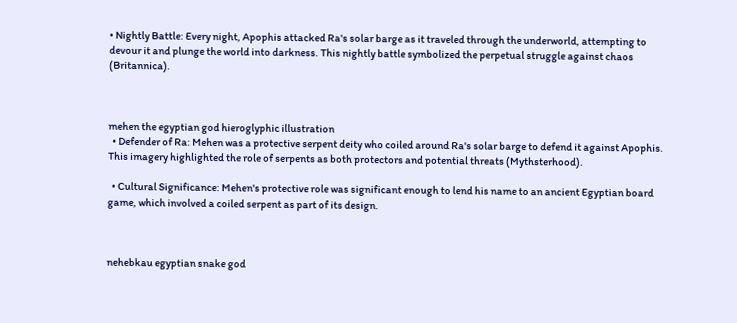• Nightly Battle: Every night, Apophis attacked Ra's solar barge as it traveled through the underworld, attempting to devour it and plunge the world into darkness. This nightly battle symbolized the perpetual struggle against chaos (Britannica).



mehen the egyptian god hieroglyphic illustration
  • Defender of Ra: Mehen was a protective serpent deity who coiled around Ra's solar barge to defend it against Apophis. This imagery highlighted the role of serpents as both protectors and potential threats (Mythsterhood).

  • Cultural Significance: Mehen's protective role was significant enough to lend his name to an ancient Egyptian board game, which involved a coiled serpent as part of its design.



nehebkau egyptian snake god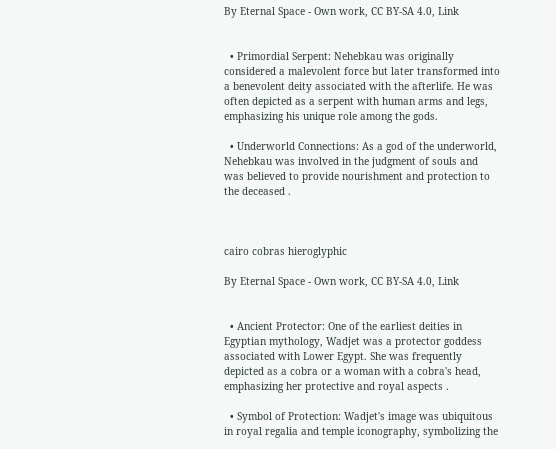By Eternal Space - Own work, CC BY-SA 4.0, Link


  • Primordial Serpent: Nehebkau was originally considered a malevolent force but later transformed into a benevolent deity associated with the afterlife. He was often depicted as a serpent with human arms and legs, emphasizing his unique role among the gods.

  • Underworld Connections: As a god of the underworld, Nehebkau was involved in the judgment of souls and was believed to provide nourishment and protection to the deceased .



cairo cobras hieroglyphic

By Eternal Space - Own work, CC BY-SA 4.0, Link


  • Ancient Protector: One of the earliest deities in Egyptian mythology, Wadjet was a protector goddess associated with Lower Egypt. She was frequently depicted as a cobra or a woman with a cobra's head, emphasizing her protective and royal aspects .

  • Symbol of Protection: Wadjet's image was ubiquitous in royal regalia and temple iconography, symbolizing the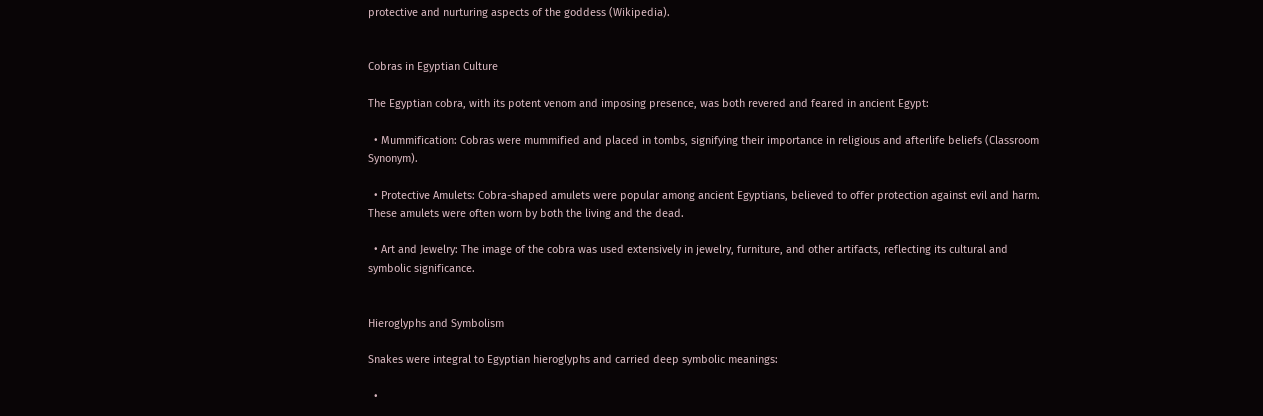protective and nurturing aspects of the goddess (Wikipedia).


Cobras in Egyptian Culture

The Egyptian cobra, with its potent venom and imposing presence, was both revered and feared in ancient Egypt:

  • Mummification: Cobras were mummified and placed in tombs, signifying their importance in religious and afterlife beliefs (Classroom Synonym).

  • Protective Amulets: Cobra-shaped amulets were popular among ancient Egyptians, believed to offer protection against evil and harm. These amulets were often worn by both the living and the dead.

  • Art and Jewelry: The image of the cobra was used extensively in jewelry, furniture, and other artifacts, reflecting its cultural and symbolic significance.


Hieroglyphs and Symbolism

Snakes were integral to Egyptian hieroglyphs and carried deep symbolic meanings:

  •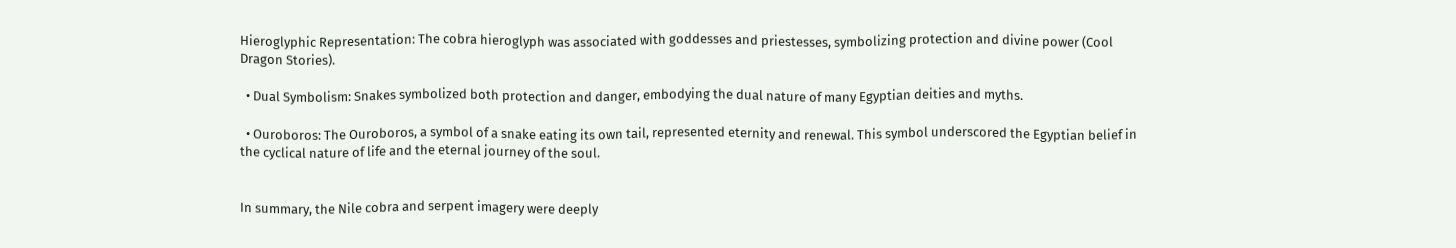Hieroglyphic Representation: The cobra hieroglyph was associated with goddesses and priestesses, symbolizing protection and divine power (Cool Dragon Stories).

  • Dual Symbolism: Snakes symbolized both protection and danger, embodying the dual nature of many Egyptian deities and myths.

  • Ouroboros: The Ouroboros, a symbol of a snake eating its own tail, represented eternity and renewal. This symbol underscored the Egyptian belief in the cyclical nature of life and the eternal journey of the soul.


In summary, the Nile cobra and serpent imagery were deeply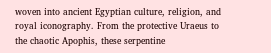woven into ancient Egyptian culture, religion, and royal iconography. From the protective Uraeus to the chaotic Apophis, these serpentine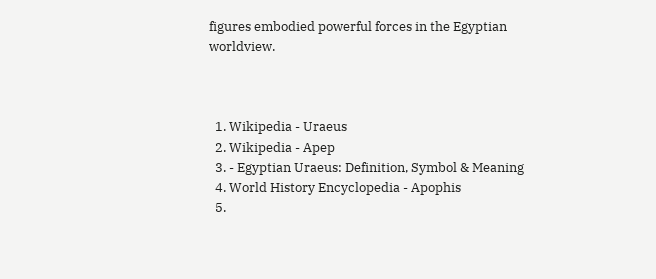figures embodied powerful forces in the Egyptian worldview.



  1. Wikipedia - Uraeus
  2. Wikipedia - Apep
  3. - Egyptian Uraeus: Definition, Symbol & Meaning
  4. World History Encyclopedia - Apophis
  5.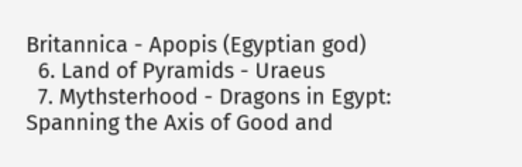Britannica - Apopis (Egyptian god)
  6. Land of Pyramids - Uraeus
  7. Mythsterhood - Dragons in Egypt: Spanning the Axis of Good and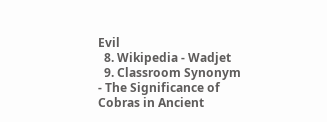Evil
  8. Wikipedia - Wadjet
  9. Classroom Synonym - The Significance of Cobras in Ancient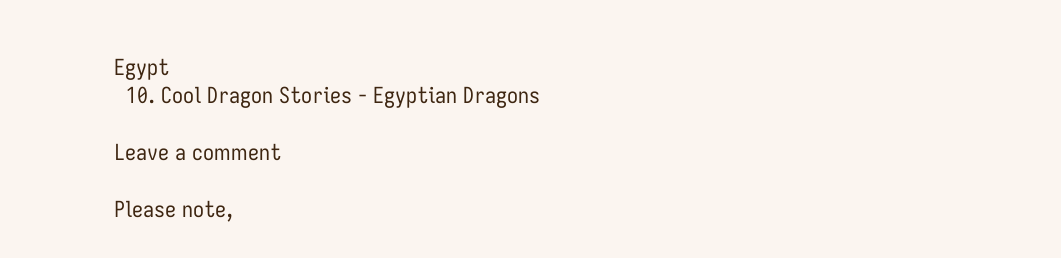Egypt
  10. Cool Dragon Stories - Egyptian Dragons

Leave a comment

Please note,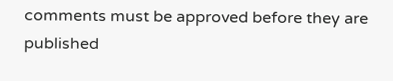comments must be approved before they are published